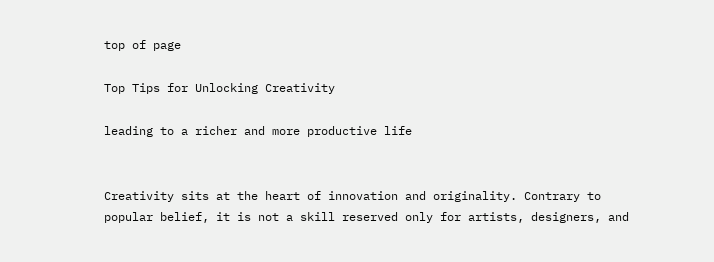top of page

Top Tips for Unlocking Creativity

leading to a richer and more productive life


Creativity sits at the heart of innovation and originality. Contrary to popular belief, it is not a skill reserved only for artists, designers, and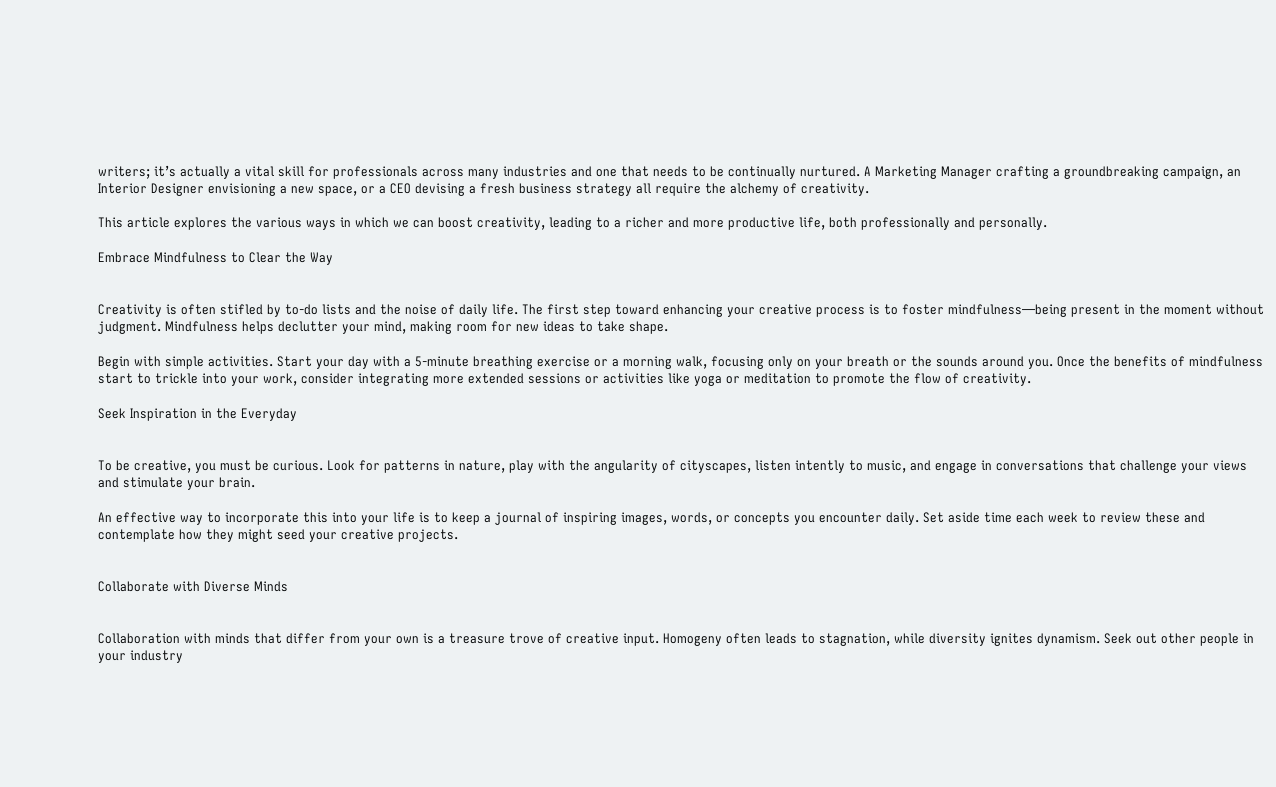writers; it’s actually a vital skill for professionals across many industries and one that needs to be continually nurtured. A Marketing Manager crafting a groundbreaking campaign, an Interior Designer envisioning a new space, or a CEO devising a fresh business strategy all require the alchemy of creativity.

This article explores the various ways in which we can boost creativity, leading to a richer and more productive life, both professionally and personally.

Embrace Mindfulness to Clear the Way


Creativity is often stifled by to-do lists and the noise of daily life. The first step toward enhancing your creative process is to foster mindfulness—being present in the moment without judgment. Mindfulness helps declutter your mind, making room for new ideas to take shape.

Begin with simple activities. Start your day with a 5-minute breathing exercise or a morning walk, focusing only on your breath or the sounds around you. Once the benefits of mindfulness start to trickle into your work, consider integrating more extended sessions or activities like yoga or meditation to promote the flow of creativity.

Seek Inspiration in the Everyday


To be creative, you must be curious. Look for patterns in nature, play with the angularity of cityscapes, listen intently to music, and engage in conversations that challenge your views and stimulate your brain.

An effective way to incorporate this into your life is to keep a journal of inspiring images, words, or concepts you encounter daily. Set aside time each week to review these and contemplate how they might seed your creative projects.


Collaborate with Diverse Minds


Collaboration with minds that differ from your own is a treasure trove of creative input. Homogeny often leads to stagnation, while diversity ignites dynamism. Seek out other people in your industry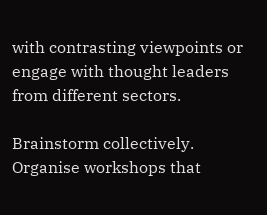with contrasting viewpoints or engage with thought leaders from different sectors.

Brainstorm collectively. Organise workshops that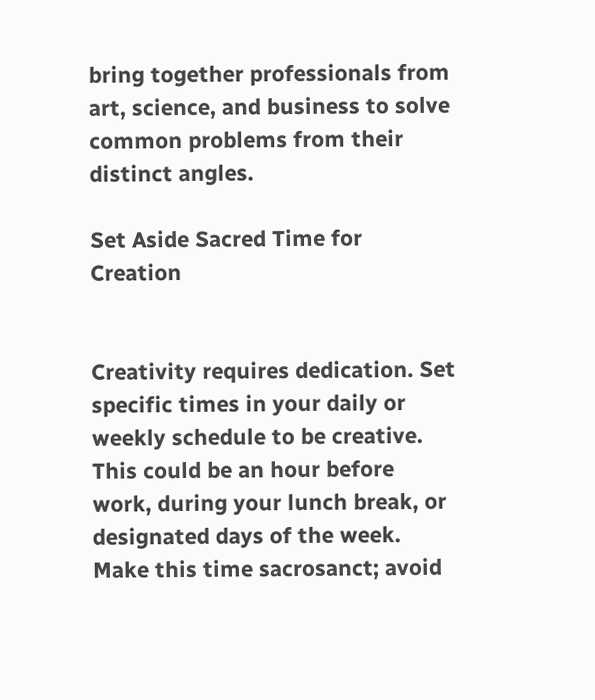bring together professionals from art, science, and business to solve common problems from their distinct angles.

Set Aside Sacred Time for Creation


Creativity requires dedication. Set specific times in your daily or weekly schedule to be creative. This could be an hour before work, during your lunch break, or designated days of the week. Make this time sacrosanct; avoid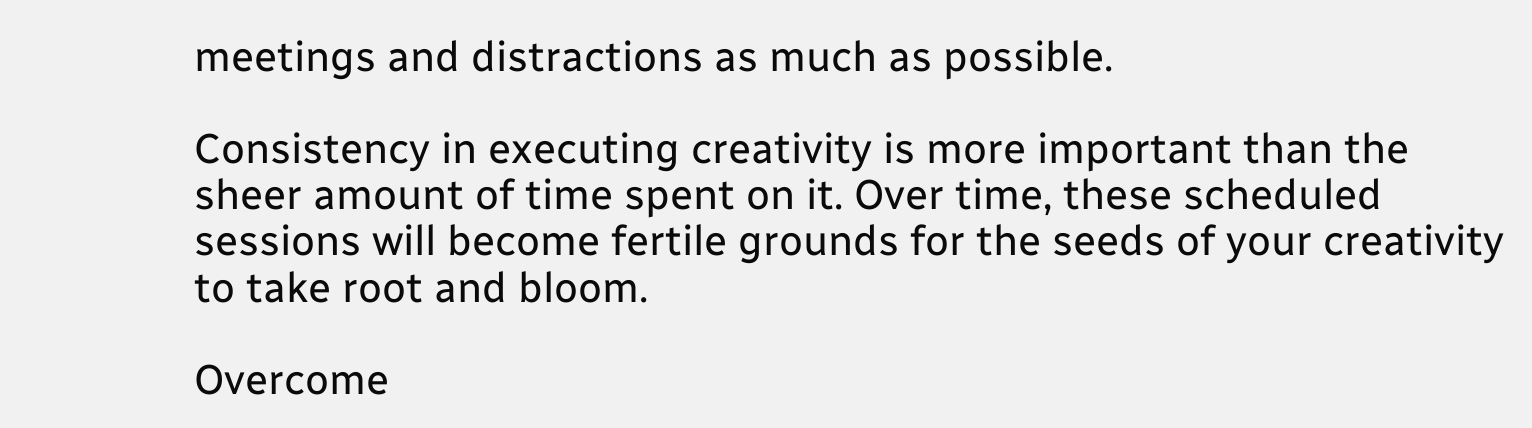meetings and distractions as much as possible.

Consistency in executing creativity is more important than the sheer amount of time spent on it. Over time, these scheduled sessions will become fertile grounds for the seeds of your creativity to take root and bloom.

Overcome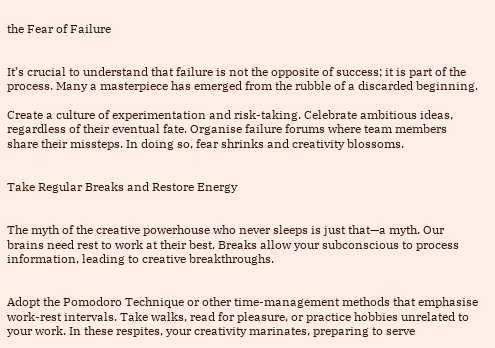the Fear of Failure


It’s crucial to understand that failure is not the opposite of success; it is part of the process. Many a masterpiece has emerged from the rubble of a discarded beginning.

Create a culture of experimentation and risk-taking. Celebrate ambitious ideas, regardless of their eventual fate. Organise failure forums where team members share their missteps. In doing so, fear shrinks and creativity blossoms.


Take Regular Breaks and Restore Energy


The myth of the creative powerhouse who never sleeps is just that—a myth. Our brains need rest to work at their best. Breaks allow your subconscious to process information, leading to creative breakthroughs.


Adopt the Pomodoro Technique or other time-management methods that emphasise work-rest intervals. Take walks, read for pleasure, or practice hobbies unrelated to your work. In these respites, your creativity marinates, preparing to serve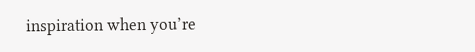inspiration when you’re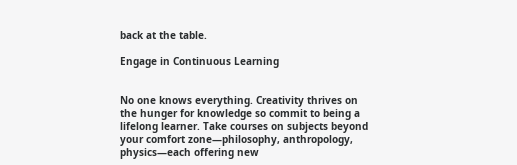back at the table.

Engage in Continuous Learning


No one knows everything. Creativity thrives on the hunger for knowledge so commit to being a lifelong learner. Take courses on subjects beyond your comfort zone—philosophy, anthropology, physics—each offering new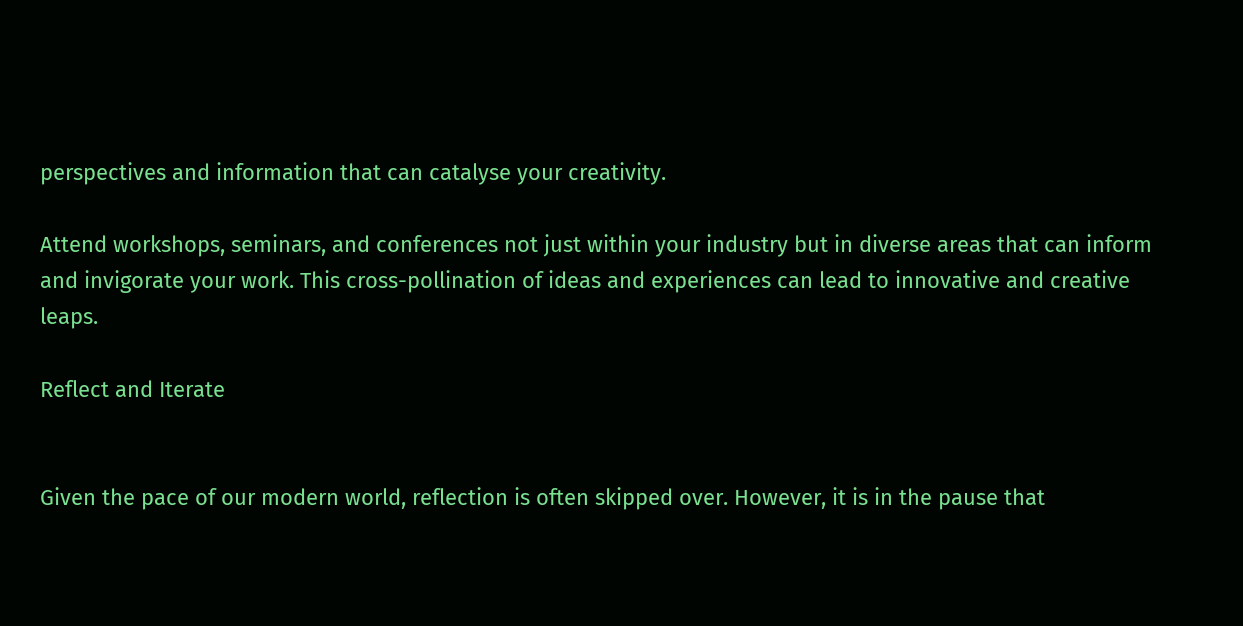perspectives and information that can catalyse your creativity.

Attend workshops, seminars, and conferences not just within your industry but in diverse areas that can inform and invigorate your work. This cross-pollination of ideas and experiences can lead to innovative and creative leaps.

Reflect and Iterate


Given the pace of our modern world, reflection is often skipped over. However, it is in the pause that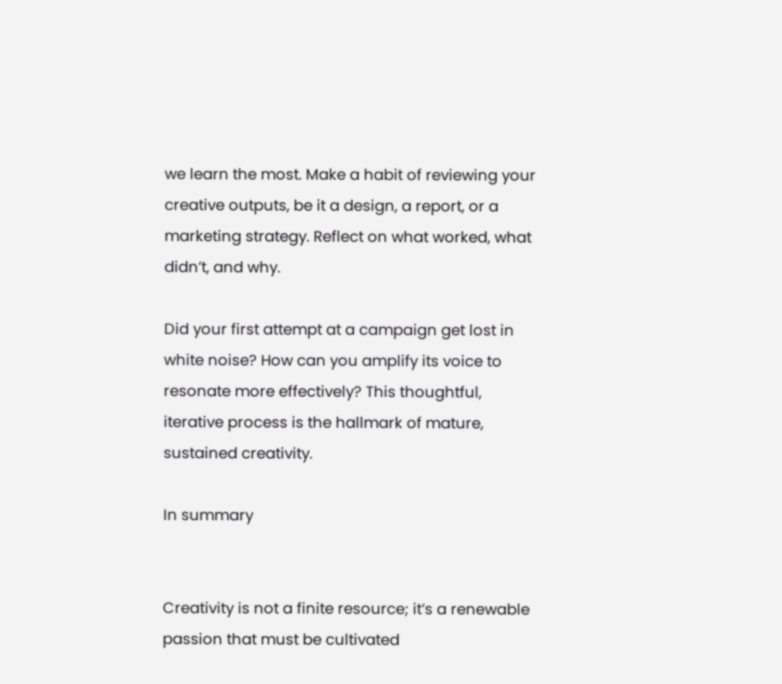we learn the most. Make a habit of reviewing your creative outputs, be it a design, a report, or a marketing strategy. Reflect on what worked, what didn’t, and why.

Did your first attempt at a campaign get lost in white noise? How can you amplify its voice to resonate more effectively? This thoughtful, iterative process is the hallmark of mature, sustained creativity.

In summary


Creativity is not a finite resource; it’s a renewable passion that must be cultivated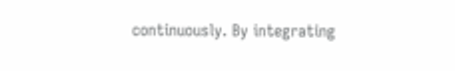continuously. By integrating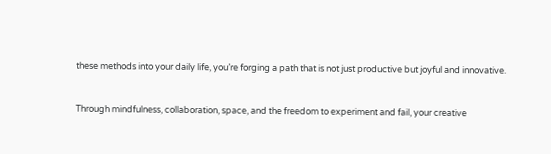these methods into your daily life, you’re forging a path that is not just productive but joyful and innovative.


Through mindfulness, collaboration, space, and the freedom to experiment and fail, your creative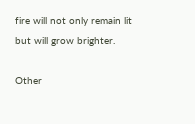fire will not only remain lit but will grow brighter.

Other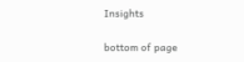Insights

bottom of page